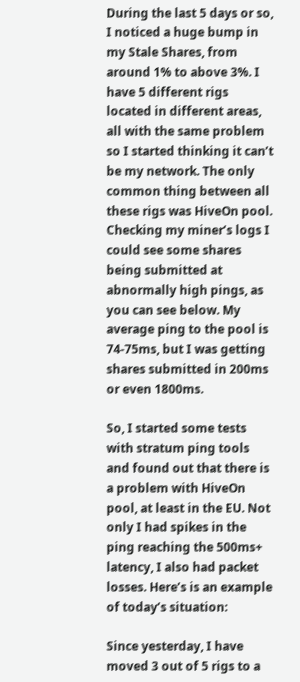During the last 5 days or so, I noticed a huge bump in my Stale Shares, from around 1% to above 3%. I have 5 different rigs located in different areas, all with the same problem so I started thinking it can’t be my network. The only common thing between all these rigs was HiveOn pool.
Checking my miner’s logs I could see some shares being submitted at abnormally high pings, as you can see below. My average ping to the pool is 74-75ms, but I was getting shares submitted in 200ms or even 1800ms.

So, I started some tests with stratum ping tools and found out that there is a problem with HiveOn pool, at least in the EU. Not only I had spikes in the ping reaching the 500ms+ latency, I also had packet losses. Here’s is an example of today’s situation:

Since yesterday, I have moved 3 out of 5 rigs to a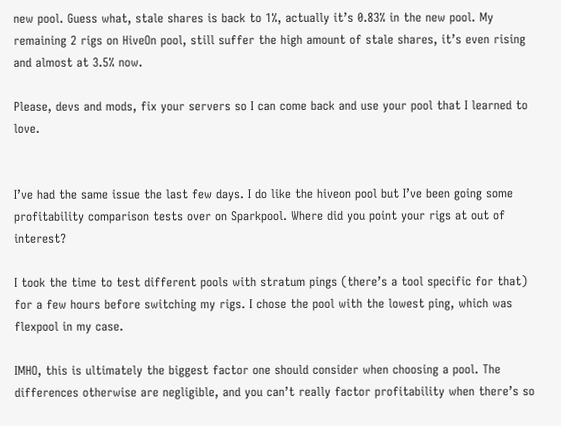new pool. Guess what, stale shares is back to 1%, actually it’s 0.83% in the new pool. My remaining 2 rigs on HiveOn pool, still suffer the high amount of stale shares, it’s even rising and almost at 3.5% now.

Please, devs and mods, fix your servers so I can come back and use your pool that I learned to love.


I’ve had the same issue the last few days. I do like the hiveon pool but I’ve been going some profitability comparison tests over on Sparkpool. Where did you point your rigs at out of interest?

I took the time to test different pools with stratum pings (there’s a tool specific for that) for a few hours before switching my rigs. I chose the pool with the lowest ping, which was flexpool in my case.

IMHO, this is ultimately the biggest factor one should consider when choosing a pool. The differences otherwise are negligible, and you can’t really factor profitability when there’s so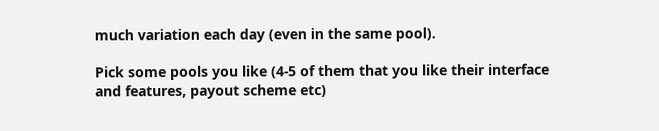much variation each day (even in the same pool).

Pick some pools you like (4-5 of them that you like their interface and features, payout scheme etc)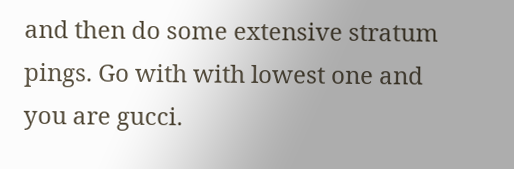and then do some extensive stratum pings. Go with with lowest one and you are gucci.